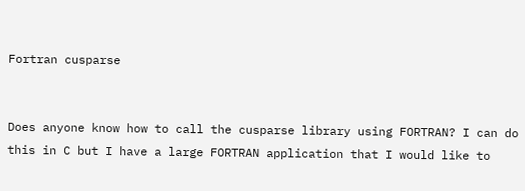Fortran cusparse


Does anyone know how to call the cusparse library using FORTRAN? I can do this in C but I have a large FORTRAN application that I would like to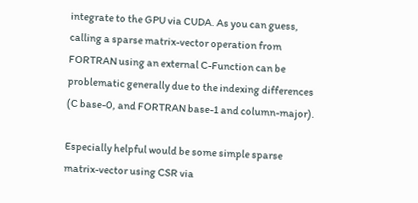integrate to the GPU via CUDA. As you can guess, calling a sparse matrix-vector operation from FORTRAN using an external C-Function can be problematic generally due to the indexing differences (C base-0, and FORTRAN base-1 and column-major).

Especially helpful would be some simple sparse matrix-vector using CSR via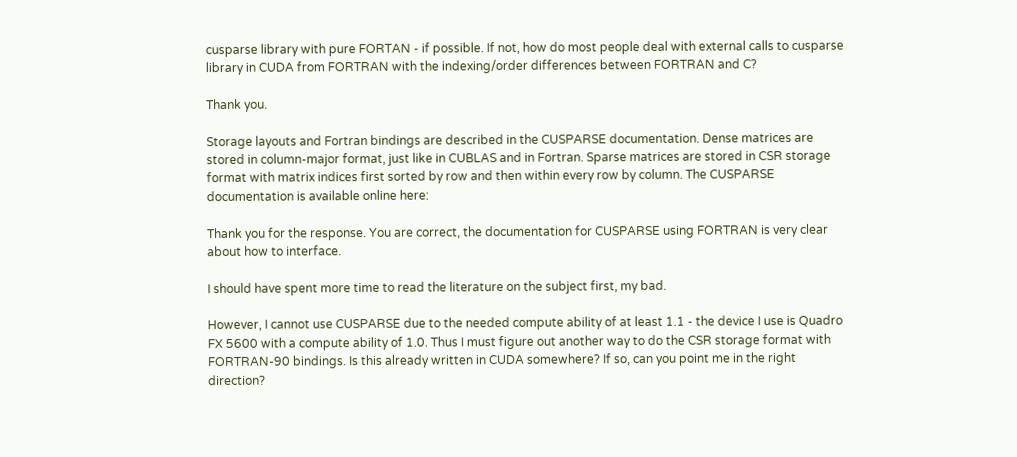cusparse library with pure FORTAN - if possible. If not, how do most people deal with external calls to cusparse library in CUDA from FORTRAN with the indexing/order differences between FORTRAN and C?

Thank you.

Storage layouts and Fortran bindings are described in the CUSPARSE documentation. Dense matrices are stored in column-major format, just like in CUBLAS and in Fortran. Sparse matrices are stored in CSR storage format with matrix indices first sorted by row and then within every row by column. The CUSPARSE documentation is available online here:

Thank you for the response. You are correct, the documentation for CUSPARSE using FORTRAN is very clear about how to interface.

I should have spent more time to read the literature on the subject first, my bad.

However, I cannot use CUSPARSE due to the needed compute ability of at least 1.1 - the device I use is Quadro FX 5600 with a compute ability of 1.0. Thus I must figure out another way to do the CSR storage format with FORTRAN-90 bindings. Is this already written in CUDA somewhere? If so, can you point me in the right direction?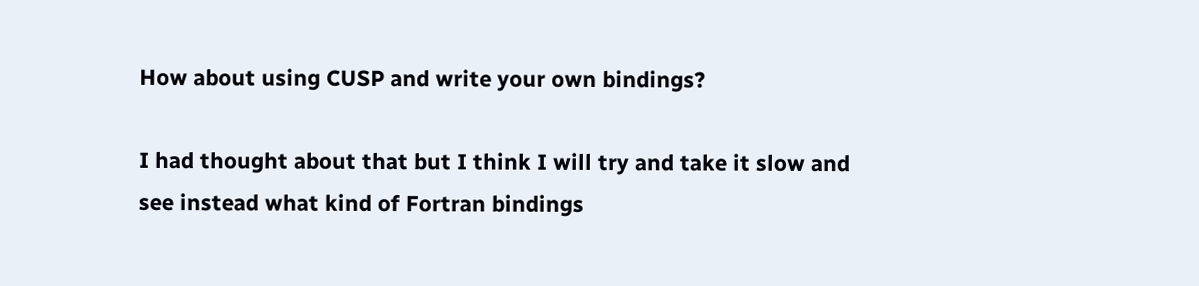How about using CUSP and write your own bindings?

I had thought about that but I think I will try and take it slow and see instead what kind of Fortran bindings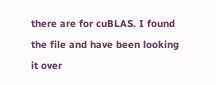there are for cuBLAS. I found the file and have been looking it over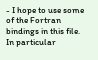- I hope to use some of the Fortran bindings in this file. In particular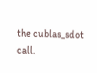the cublas_sdot call.